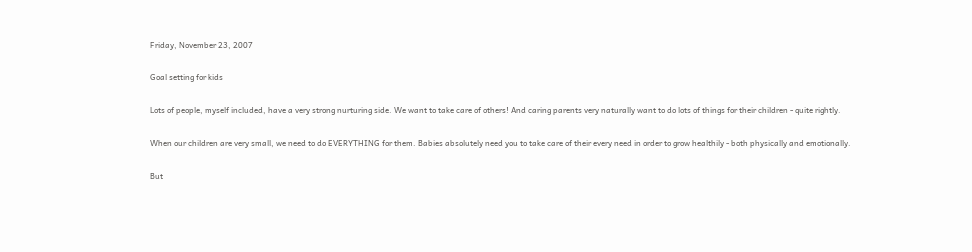Friday, November 23, 2007

Goal setting for kids

Lots of people, myself included, have a very strong nurturing side. We want to take care of others! And caring parents very naturally want to do lots of things for their children - quite rightly.

When our children are very small, we need to do EVERYTHING for them. Babies absolutely need you to take care of their every need in order to grow healthily - both physically and emotionally.

But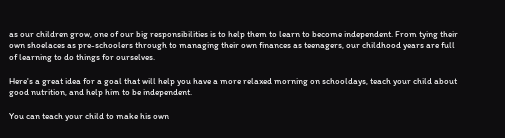as our children grow, one of our big responsibilities is to help them to learn to become independent. From tying their own shoelaces as pre-schoolers through to managing their own finances as teenagers, our childhood years are full of learning to do things for ourselves.

Here's a great idea for a goal that will help you have a more relaxed morning on schooldays, teach your child about good nutrition, and help him to be independent.

You can teach your child to make his own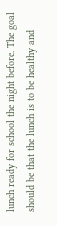lunch ready for school the night before. The goal should be that the lunch is to be healthy and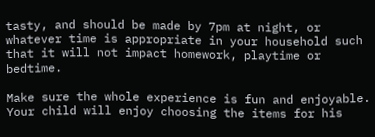tasty, and should be made by 7pm at night, or whatever time is appropriate in your household such that it will not impact homework, playtime or bedtime.

Make sure the whole experience is fun and enjoyable. Your child will enjoy choosing the items for his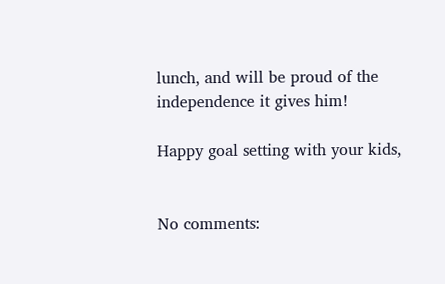lunch, and will be proud of the independence it gives him!

Happy goal setting with your kids,


No comments: